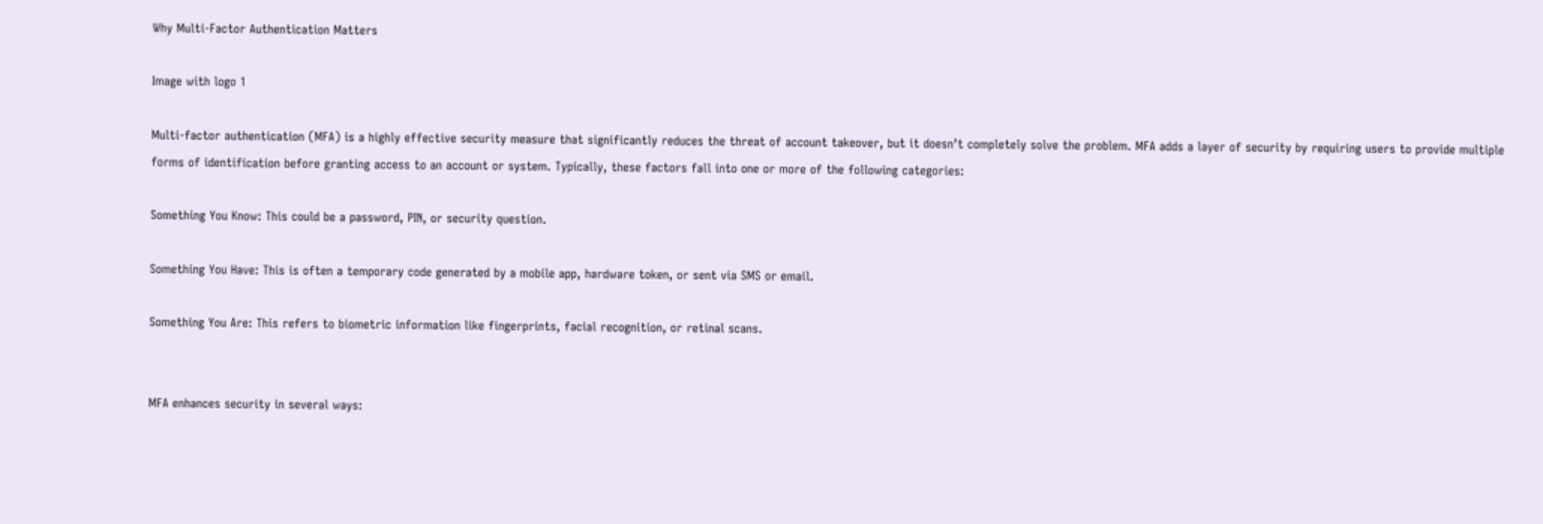Why Multi-Factor Authentication Matters

Image with logo 1

Multi-factor authentication (MFA) is a highly effective security measure that significantly reduces the threat of account takeover, but it doesn’t completely solve the problem. MFA adds a layer of security by requiring users to provide multiple forms of identification before granting access to an account or system. Typically, these factors fall into one or more of the following categories:

Something You Know: This could be a password, PIN, or security question.

Something You Have: This is often a temporary code generated by a mobile app, hardware token, or sent via SMS or email.

Something You Are: This refers to biometric information like fingerprints, facial recognition, or retinal scans.


MFA enhances security in several ways: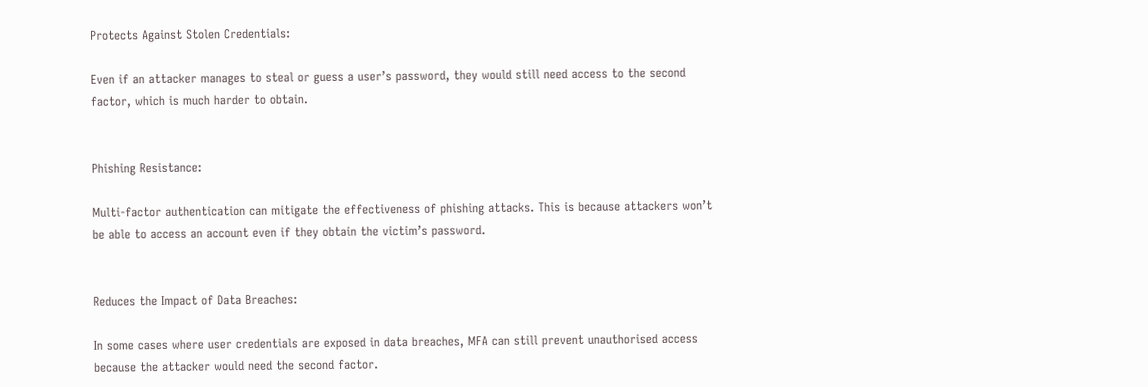Protects Against Stolen Credentials:

Even if an attacker manages to steal or guess a user’s password, they would still need access to the second factor, which is much harder to obtain.


Phishing Resistance:

Multi-factor authentication can mitigate the effectiveness of phishing attacks. This is because attackers won’t be able to access an account even if they obtain the victim’s password.


Reduces the Impact of Data Breaches:

In some cases where user credentials are exposed in data breaches, MFA can still prevent unauthorised access because the attacker would need the second factor.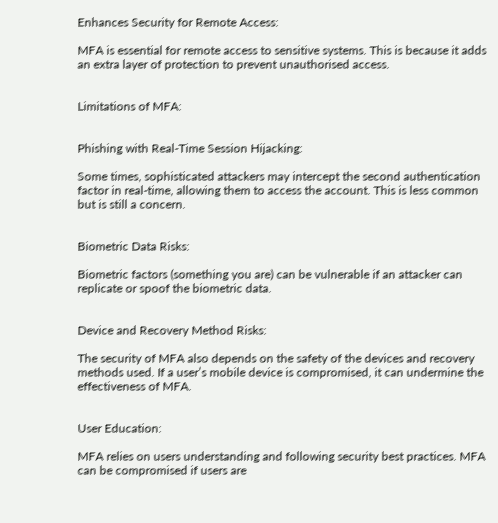Enhances Security for Remote Access:

MFA is essential for remote access to sensitive systems. This is because it adds an extra layer of protection to prevent unauthorised access.


Limitations of MFA:


Phishing with Real-Time Session Hijacking:

Some times, sophisticated attackers may intercept the second authentication factor in real-time, allowing them to access the account. This is less common but is still a concern.


Biometric Data Risks:

Biometric factors (something you are) can be vulnerable if an attacker can replicate or spoof the biometric data.


Device and Recovery Method Risks:

The security of MFA also depends on the safety of the devices and recovery methods used. If a user’s mobile device is compromised, it can undermine the effectiveness of MFA.


User Education:

MFA relies on users understanding and following security best practices. MFA can be compromised if users are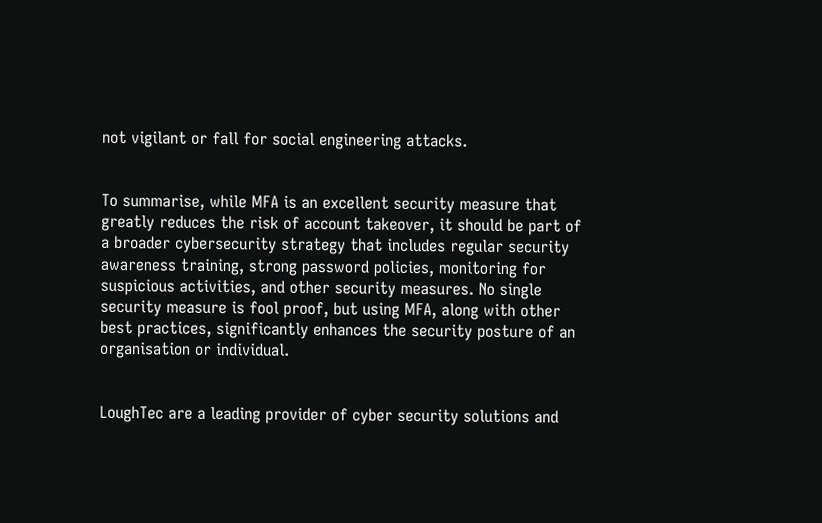not vigilant or fall for social engineering attacks.


To summarise, while MFA is an excellent security measure that greatly reduces the risk of account takeover, it should be part of a broader cybersecurity strategy that includes regular security awareness training, strong password policies, monitoring for suspicious activities, and other security measures. No single security measure is fool proof, but using MFA, along with other best practices, significantly enhances the security posture of an organisation or individual.


LoughTec are a leading provider of cyber security solutions and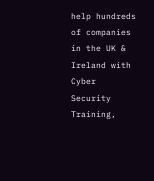help hundreds of companies in the UK & Ireland with Cyber Security Training,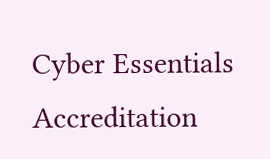Cyber Essentials Accreditation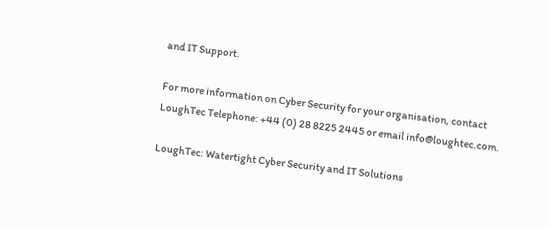and IT Support.

For more information on Cyber Security for your organisation, contact LoughTec Telephone: +44 (0) 28 8225 2445 or email info@loughtec.com.

LoughTec: Watertight Cyber Security and IT Solutions